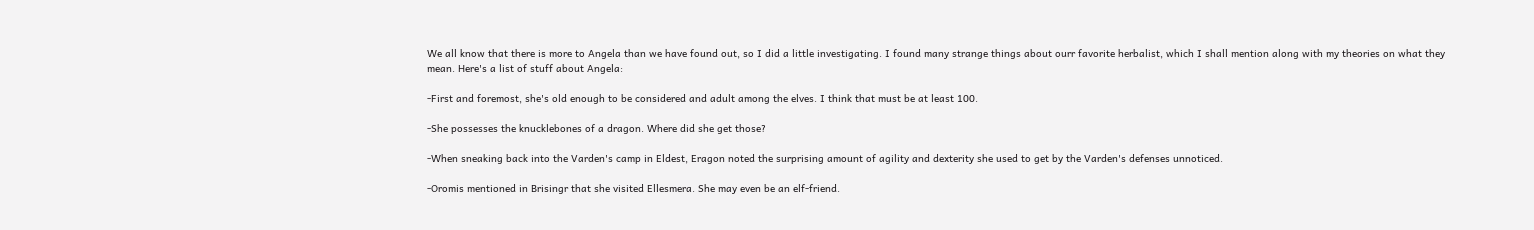We all know that there is more to Angela than we have found out, so I did a little investigating. I found many strange things about ourr favorite herbalist, which I shall mention along with my theories on what they mean. Here's a list of stuff about Angela:

-First and foremost, she's old enough to be considered and adult among the elves. I think that must be at least 100.

-She possesses the knucklebones of a dragon. Where did she get those?

-When sneaking back into the Varden's camp in Eldest, Eragon noted the surprising amount of agility and dexterity she used to get by the Varden's defenses unnoticed.

-Oromis mentioned in Brisingr that she visited Ellesmera. She may even be an elf-friend.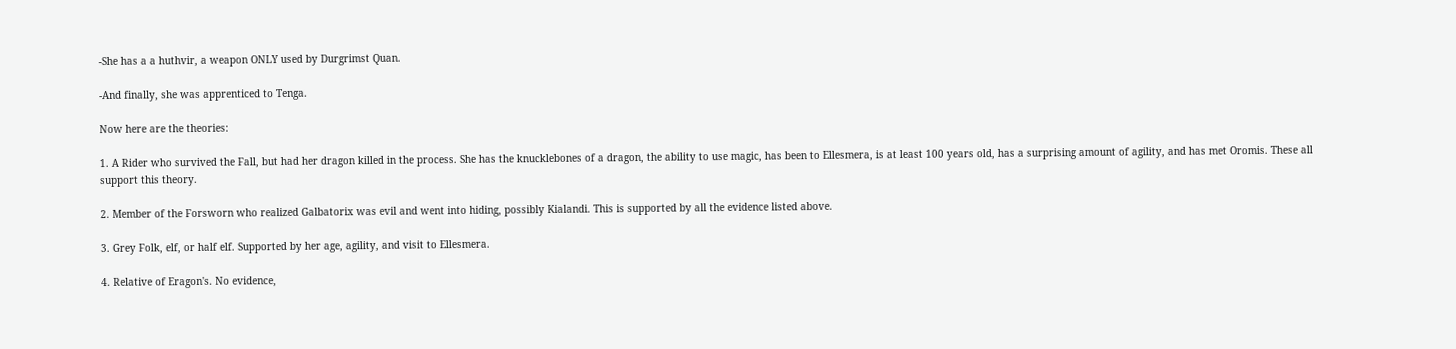-She has a a huthvir, a weapon ONLY used by Durgrimst Quan.

-And finally, she was apprenticed to Tenga.

Now here are the theories:

1. A Rider who survived the Fall, but had her dragon killed in the process. She has the knucklebones of a dragon, the ability to use magic, has been to Ellesmera, is at least 100 years old, has a surprising amount of agility, and has met Oromis. These all support this theory.

2. Member of the Forsworn who realized Galbatorix was evil and went into hiding, possibly Kialandi. This is supported by all the evidence listed above.

3. Grey Folk, elf, or half elf. Supported by her age, agility, and visit to Ellesmera.

4. Relative of Eragon's. No evidence,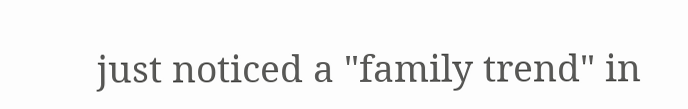just noticed a "family trend" in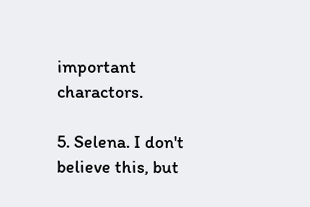important charactors.

5. Selena. I don't believe this, but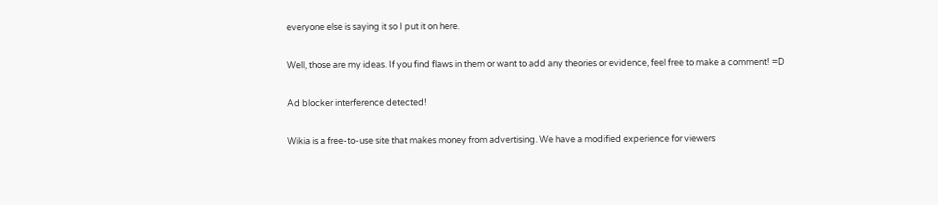everyone else is saying it so I put it on here.

Well, those are my ideas. If you find flaws in them or want to add any theories or evidence, feel free to make a comment! =D

Ad blocker interference detected!

Wikia is a free-to-use site that makes money from advertising. We have a modified experience for viewers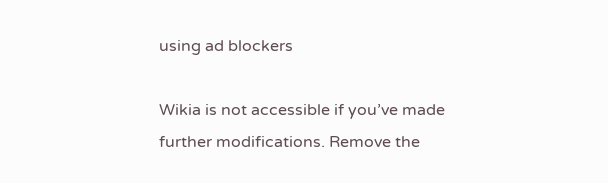using ad blockers

Wikia is not accessible if you’ve made further modifications. Remove the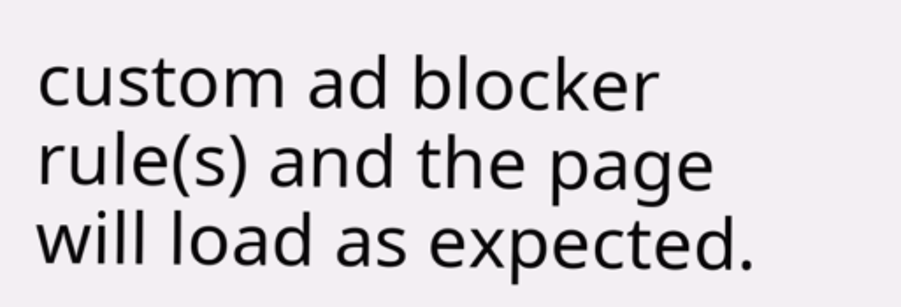custom ad blocker rule(s) and the page will load as expected.